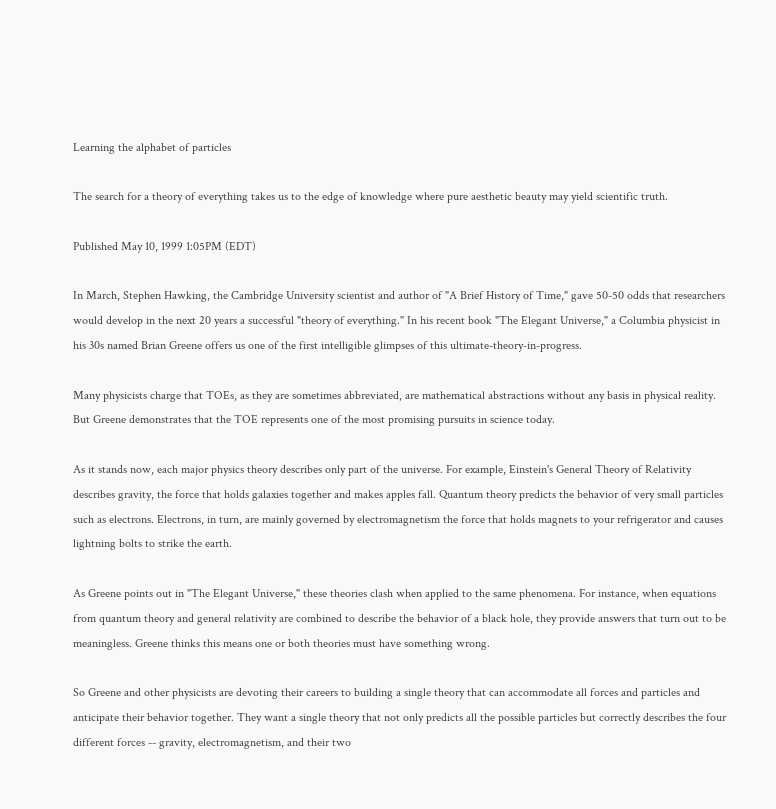Learning the alphabet of particles

The search for a theory of everything takes us to the edge of knowledge where pure aesthetic beauty may yield scientific truth.

Published May 10, 1999 1:05PM (EDT)

In March, Stephen Hawking, the Cambridge University scientist and author of "A Brief History of Time," gave 50-50 odds that researchers would develop in the next 20 years a successful "theory of everything." In his recent book "The Elegant Universe," a Columbia physicist in his 30s named Brian Greene offers us one of the first intelligible glimpses of this ultimate-theory-in-progress.

Many physicists charge that TOEs, as they are sometimes abbreviated, are mathematical abstractions without any basis in physical reality. But Greene demonstrates that the TOE represents one of the most promising pursuits in science today.

As it stands now, each major physics theory describes only part of the universe. For example, Einstein's General Theory of Relativity describes gravity, the force that holds galaxies together and makes apples fall. Quantum theory predicts the behavior of very small particles such as electrons. Electrons, in turn, are mainly governed by electromagnetism the force that holds magnets to your refrigerator and causes lightning bolts to strike the earth.

As Greene points out in "The Elegant Universe," these theories clash when applied to the same phenomena. For instance, when equations from quantum theory and general relativity are combined to describe the behavior of a black hole, they provide answers that turn out to be meaningless. Greene thinks this means one or both theories must have something wrong.

So Greene and other physicists are devoting their careers to building a single theory that can accommodate all forces and particles and anticipate their behavior together. They want a single theory that not only predicts all the possible particles but correctly describes the four different forces -- gravity, electromagnetism, and their two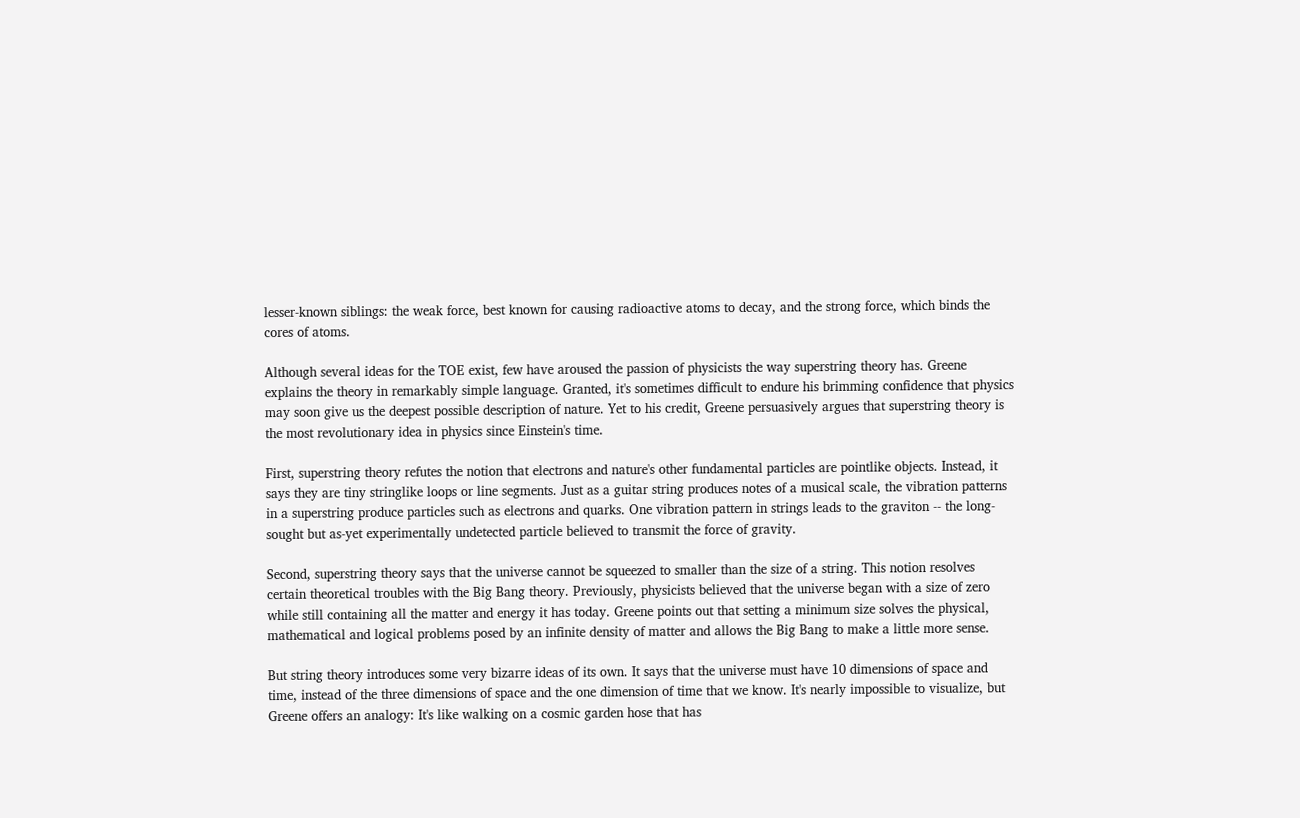lesser-known siblings: the weak force, best known for causing radioactive atoms to decay, and the strong force, which binds the cores of atoms.

Although several ideas for the TOE exist, few have aroused the passion of physicists the way superstring theory has. Greene explains the theory in remarkably simple language. Granted, it's sometimes difficult to endure his brimming confidence that physics may soon give us the deepest possible description of nature. Yet to his credit, Greene persuasively argues that superstring theory is the most revolutionary idea in physics since Einstein's time.

First, superstring theory refutes the notion that electrons and nature's other fundamental particles are pointlike objects. Instead, it says they are tiny stringlike loops or line segments. Just as a guitar string produces notes of a musical scale, the vibration patterns in a superstring produce particles such as electrons and quarks. One vibration pattern in strings leads to the graviton -- the long-sought but as-yet experimentally undetected particle believed to transmit the force of gravity.

Second, superstring theory says that the universe cannot be squeezed to smaller than the size of a string. This notion resolves certain theoretical troubles with the Big Bang theory. Previously, physicists believed that the universe began with a size of zero while still containing all the matter and energy it has today. Greene points out that setting a minimum size solves the physical, mathematical and logical problems posed by an infinite density of matter and allows the Big Bang to make a little more sense.

But string theory introduces some very bizarre ideas of its own. It says that the universe must have 10 dimensions of space and time, instead of the three dimensions of space and the one dimension of time that we know. It's nearly impossible to visualize, but Greene offers an analogy: It's like walking on a cosmic garden hose that has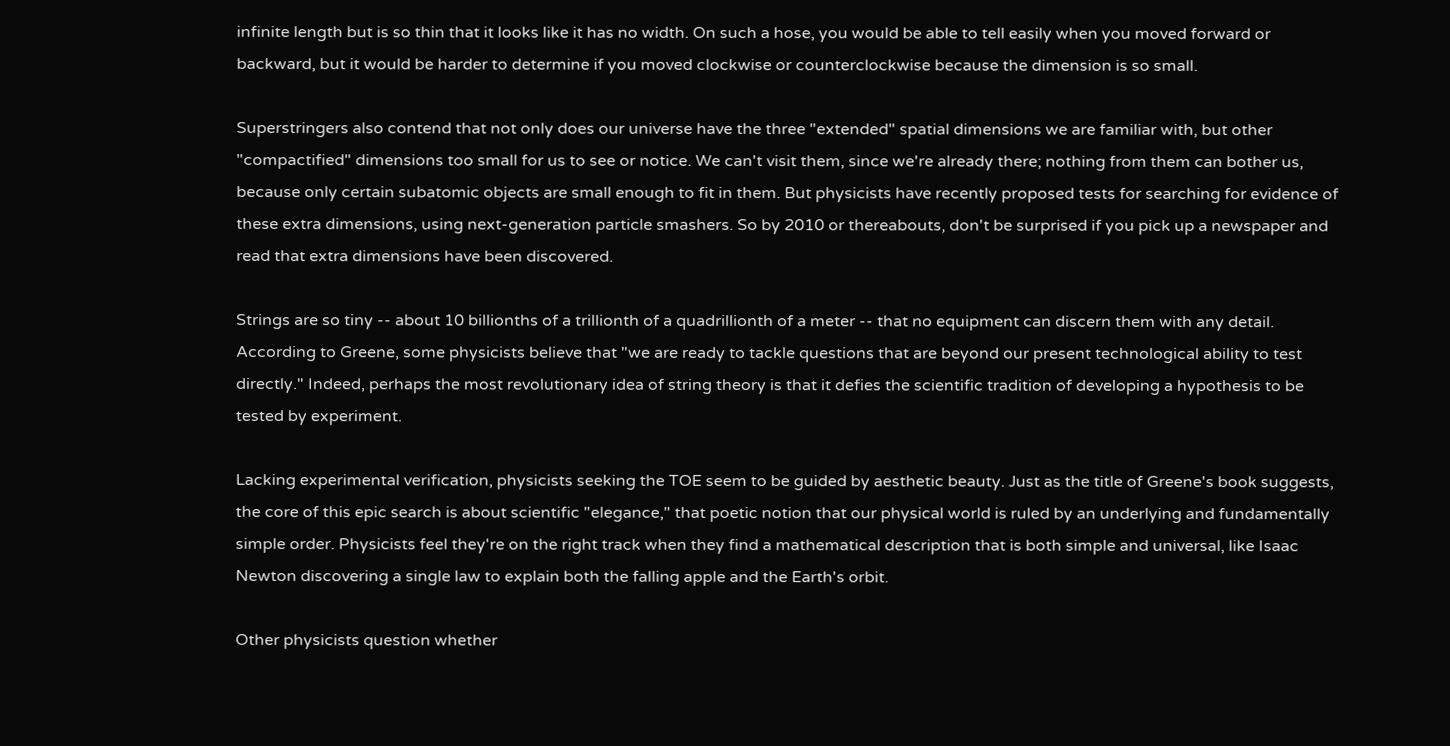infinite length but is so thin that it looks like it has no width. On such a hose, you would be able to tell easily when you moved forward or backward, but it would be harder to determine if you moved clockwise or counterclockwise because the dimension is so small.

Superstringers also contend that not only does our universe have the three "extended" spatial dimensions we are familiar with, but other "compactified" dimensions too small for us to see or notice. We can't visit them, since we're already there; nothing from them can bother us, because only certain subatomic objects are small enough to fit in them. But physicists have recently proposed tests for searching for evidence of these extra dimensions, using next-generation particle smashers. So by 2010 or thereabouts, don't be surprised if you pick up a newspaper and read that extra dimensions have been discovered.

Strings are so tiny -- about 10 billionths of a trillionth of a quadrillionth of a meter -- that no equipment can discern them with any detail. According to Greene, some physicists believe that "we are ready to tackle questions that are beyond our present technological ability to test directly." Indeed, perhaps the most revolutionary idea of string theory is that it defies the scientific tradition of developing a hypothesis to be tested by experiment.

Lacking experimental verification, physicists seeking the TOE seem to be guided by aesthetic beauty. Just as the title of Greene's book suggests, the core of this epic search is about scientific "elegance," that poetic notion that our physical world is ruled by an underlying and fundamentally simple order. Physicists feel they're on the right track when they find a mathematical description that is both simple and universal, like Isaac Newton discovering a single law to explain both the falling apple and the Earth's orbit.

Other physicists question whether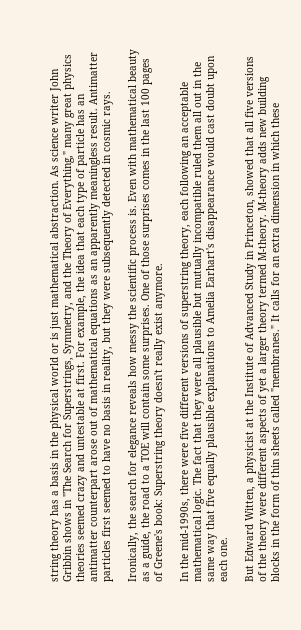string theory has a basis in the physical world or is just mathematical abstraction. As science writer John Gribbin shows in "The Search for Superstrings, Symmetry, and the Theory of Everything," many great physics theories seemed crazy and untestable at first. For example, the idea that each type of particle has an antimatter counterpart arose out of mathematical equations as an apparently meaningless result. Antimatter particles first seemed to have no basis in reality, but they were subsequently detected in cosmic rays.

Ironically, the search for elegance reveals how messy the scientific process is. Even with mathematical beauty as a guide, the road to a TOE will contain some surprises. One of those surprises comes in the last 100 pages of Greene's book: Superstring theory doesn't really exist anymore.

In the mid-1990s, there were five different versions of superstring theory, each following an acceptable mathematical logic. The fact that they were all plausible but mutually incompatible ruled them all out in the same way that five equally plausible explanations to Amelia Earhart's disappearance would cast doubt upon each one.

But Edward Witten, a physicist at the Institute of Advanced Study in Princeton, showed that all five versions of the theory were different aspects of yet a larger theory termed M-theory. M-theory adds new building blocks in the form of thin sheets called "membranes." It calls for an extra dimension in which these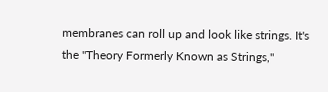membranes can roll up and look like strings. It's the "Theory Formerly Known as Strings,"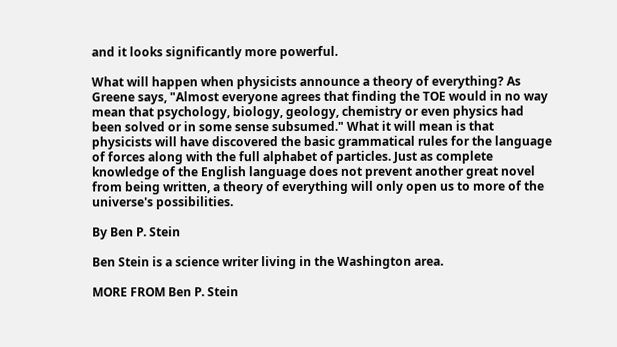and it looks significantly more powerful.

What will happen when physicists announce a theory of everything? As Greene says, "Almost everyone agrees that finding the TOE would in no way mean that psychology, biology, geology, chemistry or even physics had been solved or in some sense subsumed." What it will mean is that physicists will have discovered the basic grammatical rules for the language of forces along with the full alphabet of particles. Just as complete knowledge of the English language does not prevent another great novel from being written, a theory of everything will only open us to more of the universe's possibilities.

By Ben P. Stein

Ben Stein is a science writer living in the Washington area.

MORE FROM Ben P. Stein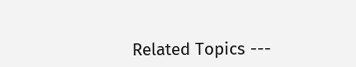Related Topics ---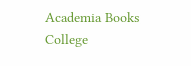Academia Books College